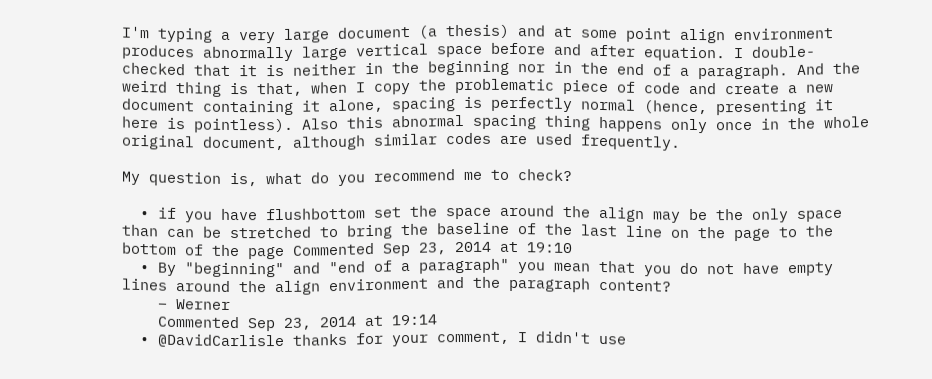I'm typing a very large document (a thesis) and at some point align environment produces abnormally large vertical space before and after equation. I double-checked that it is neither in the beginning nor in the end of a paragraph. And the weird thing is that, when I copy the problematic piece of code and create a new document containing it alone, spacing is perfectly normal (hence, presenting it here is pointless). Also this abnormal spacing thing happens only once in the whole original document, although similar codes are used frequently.

My question is, what do you recommend me to check?

  • if you have flushbottom set the space around the align may be the only space than can be stretched to bring the baseline of the last line on the page to the bottom of the page Commented Sep 23, 2014 at 19:10
  • By "beginning" and "end of a paragraph" you mean that you do not have empty lines around the align environment and the paragraph content?
    – Werner
    Commented Sep 23, 2014 at 19:14
  • @DavidCarlisle thanks for your comment, I didn't use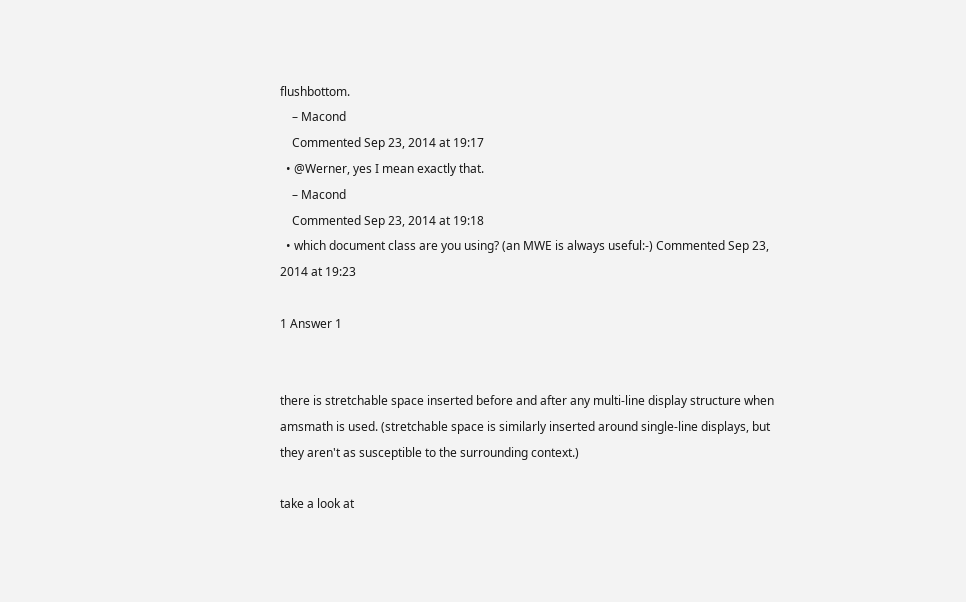flushbottom.
    – Macond
    Commented Sep 23, 2014 at 19:17
  • @Werner, yes I mean exactly that.
    – Macond
    Commented Sep 23, 2014 at 19:18
  • which document class are you using? (an MWE is always useful:-) Commented Sep 23, 2014 at 19:23

1 Answer 1


there is stretchable space inserted before and after any multi-line display structure when amsmath is used. (stretchable space is similarly inserted around single-line displays, but they aren't as susceptible to the surrounding context.)

take a look at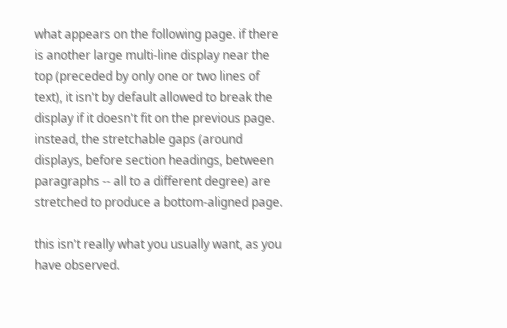what appears on the following page. if there is another large multi-line display near the top (preceded by only one or two lines of text), it isn't by default allowed to break the display if it doesn't fit on the previous page. instead, the stretchable gaps (around displays, before section headings, between paragraphs -- all to a different degree) are stretched to produce a bottom-aligned page.

this isn't really what you usually want, as you have observed.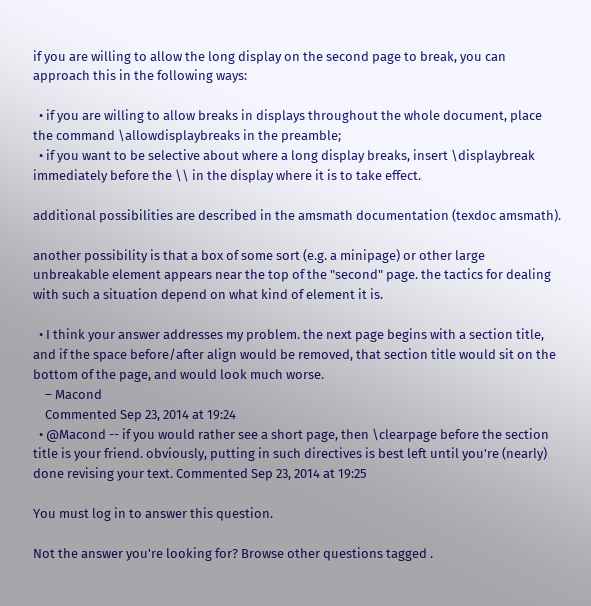if you are willing to allow the long display on the second page to break, you can approach this in the following ways:

  • if you are willing to allow breaks in displays throughout the whole document, place the command \allowdisplaybreaks in the preamble;
  • if you want to be selective about where a long display breaks, insert \displaybreak immediately before the \\ in the display where it is to take effect.

additional possibilities are described in the amsmath documentation (texdoc amsmath).

another possibility is that a box of some sort (e.g. a minipage) or other large unbreakable element appears near the top of the "second" page. the tactics for dealing with such a situation depend on what kind of element it is.

  • I think your answer addresses my problem. the next page begins with a section title, and if the space before/after align would be removed, that section title would sit on the bottom of the page, and would look much worse.
    – Macond
    Commented Sep 23, 2014 at 19:24
  • @Macond -- if you would rather see a short page, then \clearpage before the section title is your friend. obviously, putting in such directives is best left until you're (nearly) done revising your text. Commented Sep 23, 2014 at 19:25

You must log in to answer this question.

Not the answer you're looking for? Browse other questions tagged .